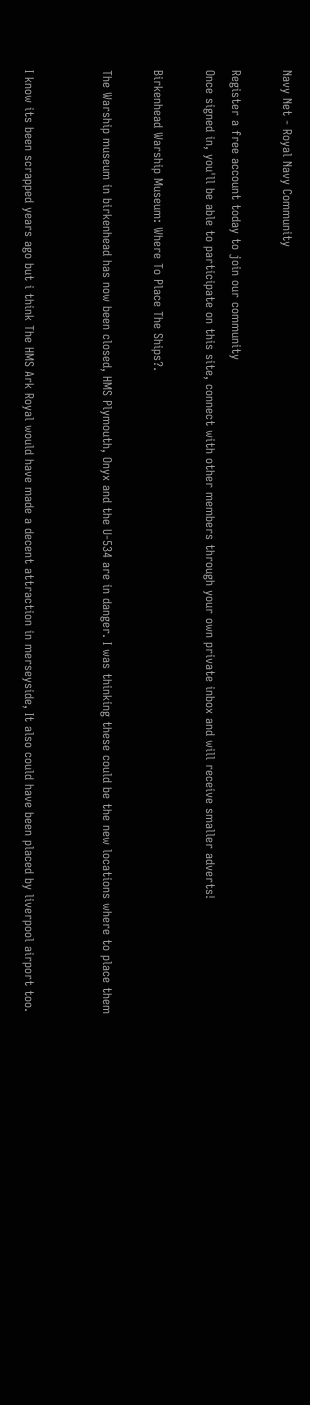Navy Net - Royal Navy Community

Register a free account today to join our community
Once signed in, you'll be able to participate on this site, connect with other members through your own private inbox and will receive smaller adverts!

Birkenhead Warship Museum: Where To Place The Ships?.

The Warship museum in birkenhead has now been closed, HMS Plymouth, Onyx and the U-534 are in danger. I was thinking these could be the new locations where to place them


I know its been scrapped years ago but i think The HMS Ark Royal would have made a decent attraction in merseyside, It also could have been placed by liverpool airport too.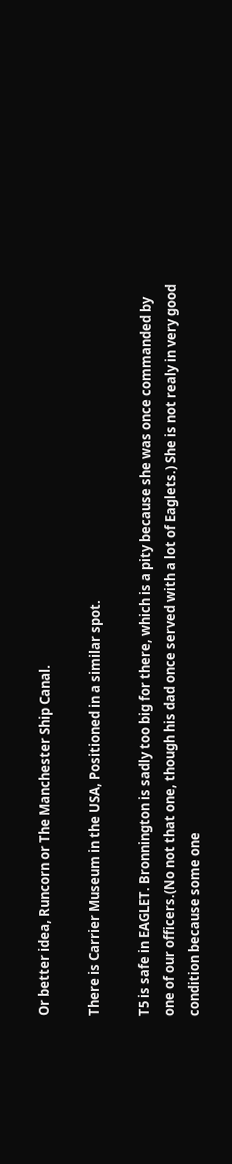Or better idea, Runcorn or The Manchester Ship Canal.

There is Carrier Museum in the USA, Positioned in a similar spot.

T5 is safe in EAGLET. Bronnington is sadly too big for there, which is a pity because she was once commanded by one of our officers.(No not that one, though his dad once served with a lot of Eaglets.) She is not realy in very good condition because some one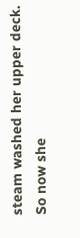steam washed her upper deck. So now she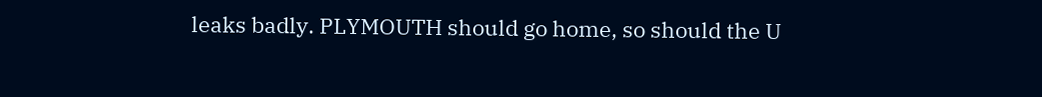leaks badly. PLYMOUTH should go home, so should the U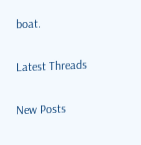boat.

Latest Threads

New Posts